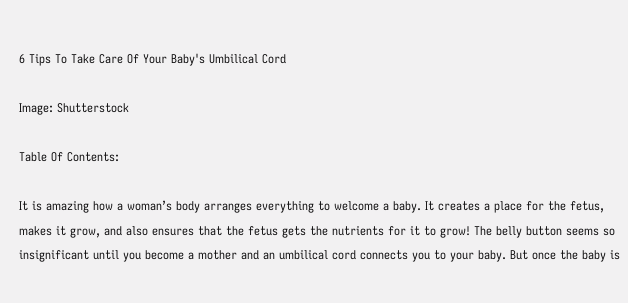6 Tips To Take Care Of Your Baby's Umbilical Cord

Image: Shutterstock

Table Of Contents:

It is amazing how a woman’s body arranges everything to welcome a baby. It creates a place for the fetus, makes it grow, and also ensures that the fetus gets the nutrients for it to grow! The belly button seems so insignificant until you become a mother and an umbilical cord connects you to your baby. But once the baby is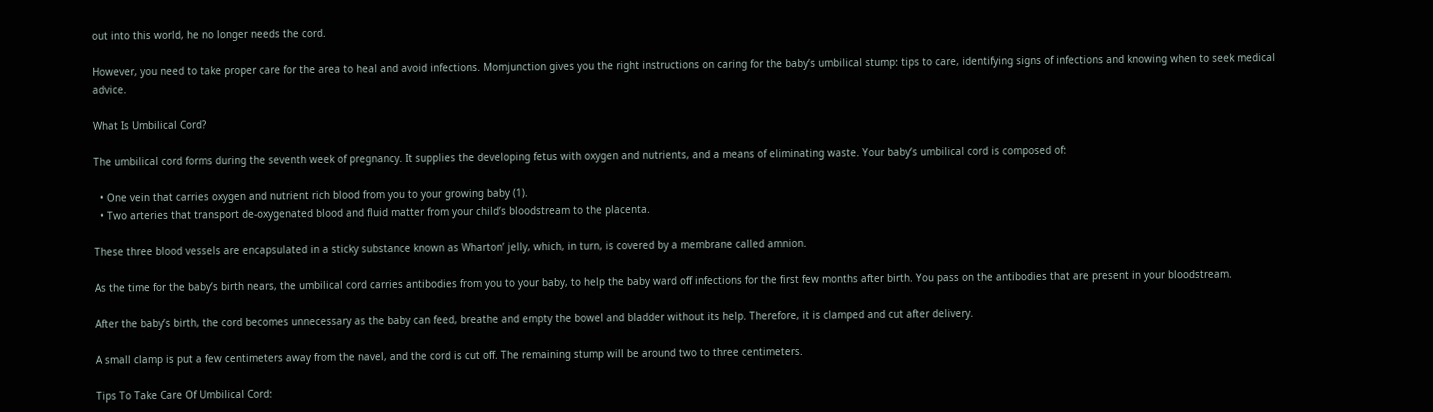out into this world, he no longer needs the cord.

However, you need to take proper care for the area to heal and avoid infections. Momjunction gives you the right instructions on caring for the baby’s umbilical stump: tips to care, identifying signs of infections and knowing when to seek medical advice.

What Is Umbilical Cord?

The umbilical cord forms during the seventh week of pregnancy. It supplies the developing fetus with oxygen and nutrients, and a means of eliminating waste. Your baby’s umbilical cord is composed of:

  • One vein that carries oxygen and nutrient rich blood from you to your growing baby (1).
  • Two arteries that transport de-oxygenated blood and fluid matter from your child’s bloodstream to the placenta.

These three blood vessels are encapsulated in a sticky substance known as Wharton’ jelly, which, in turn, is covered by a membrane called amnion.

As the time for the baby’s birth nears, the umbilical cord carries antibodies from you to your baby, to help the baby ward off infections for the first few months after birth. You pass on the antibodies that are present in your bloodstream.

After the baby’s birth, the cord becomes unnecessary as the baby can feed, breathe and empty the bowel and bladder without its help. Therefore, it is clamped and cut after delivery.

A small clamp is put a few centimeters away from the navel, and the cord is cut off. The remaining stump will be around two to three centimeters.

Tips To Take Care Of Umbilical Cord: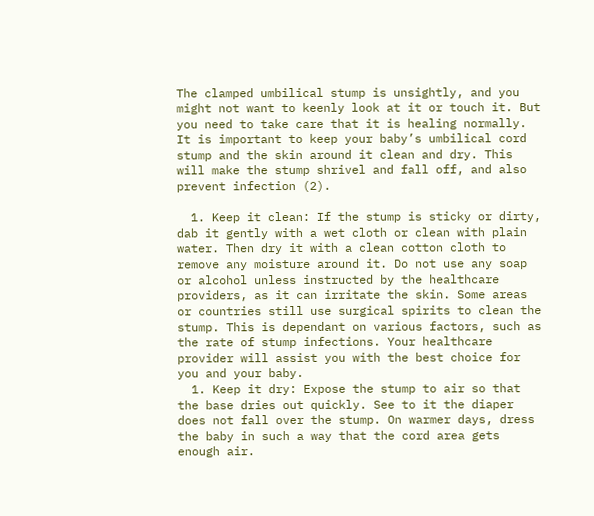The clamped umbilical stump is unsightly, and you might not want to keenly look at it or touch it. But you need to take care that it is healing normally. It is important to keep your baby’s umbilical cord stump and the skin around it clean and dry. This will make the stump shrivel and fall off, and also prevent infection (2).

  1. Keep it clean: If the stump is sticky or dirty, dab it gently with a wet cloth or clean with plain water. Then dry it with a clean cotton cloth to remove any moisture around it. Do not use any soap or alcohol unless instructed by the healthcare providers, as it can irritate the skin. Some areas or countries still use surgical spirits to clean the stump. This is dependant on various factors, such as the rate of stump infections. Your healthcare provider will assist you with the best choice for you and your baby.
  1. Keep it dry: Expose the stump to air so that the base dries out quickly. See to it the diaper does not fall over the stump. On warmer days, dress the baby in such a way that the cord area gets enough air.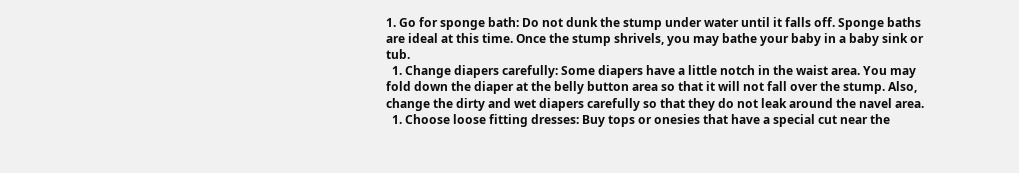1. Go for sponge bath: Do not dunk the stump under water until it falls off. Sponge baths are ideal at this time. Once the stump shrivels, you may bathe your baby in a baby sink or tub.
  1. Change diapers carefully: Some diapers have a little notch in the waist area. You may fold down the diaper at the belly button area so that it will not fall over the stump. Also, change the dirty and wet diapers carefully so that they do not leak around the navel area.
  1. Choose loose fitting dresses: Buy tops or onesies that have a special cut near the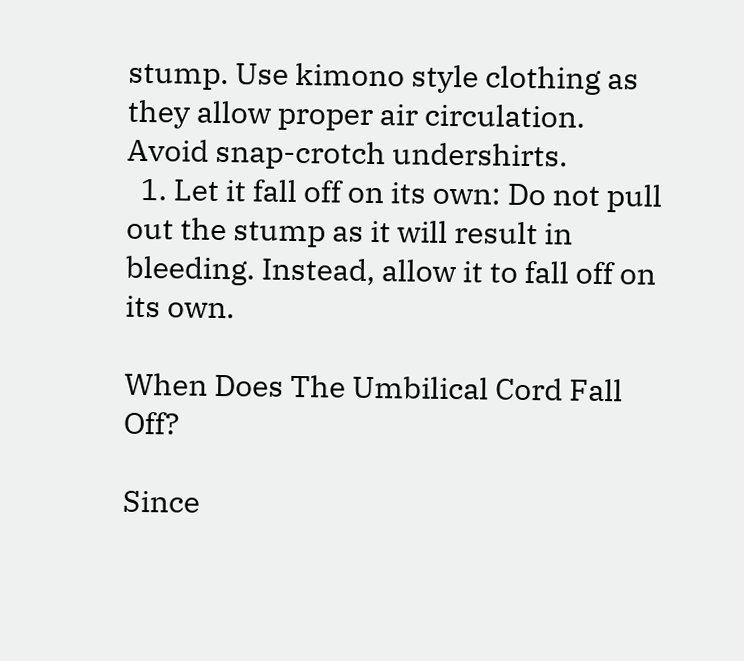stump. Use kimono style clothing as they allow proper air circulation. Avoid snap-crotch undershirts.
  1. Let it fall off on its own: Do not pull out the stump as it will result in bleeding. Instead, allow it to fall off on its own.

When Does The Umbilical Cord Fall Off?

Since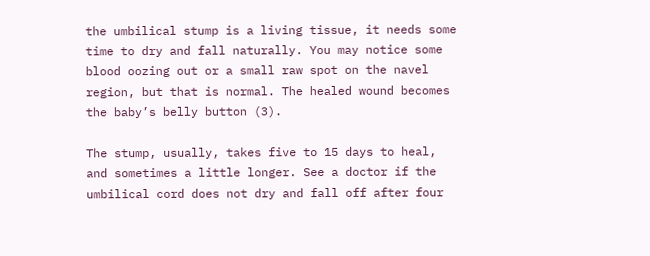the umbilical stump is a living tissue, it needs some time to dry and fall naturally. You may notice some blood oozing out or a small raw spot on the navel region, but that is normal. The healed wound becomes the baby’s belly button (3).

The stump, usually, takes five to 15 days to heal, and sometimes a little longer. See a doctor if the umbilical cord does not dry and fall off after four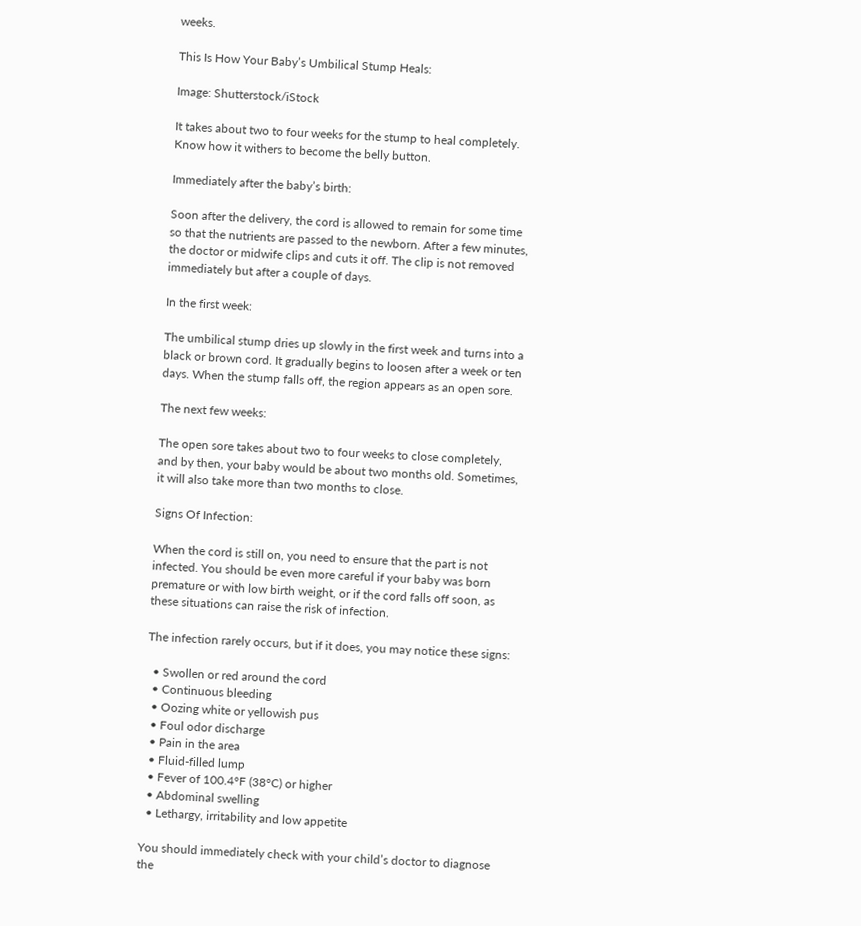weeks.

This Is How Your Baby’s Umbilical Stump Heals:

Image: Shutterstock/iStock

It takes about two to four weeks for the stump to heal completely. Know how it withers to become the belly button.

Immediately after the baby’s birth:

Soon after the delivery, the cord is allowed to remain for some time so that the nutrients are passed to the newborn. After a few minutes, the doctor or midwife clips and cuts it off. The clip is not removed immediately but after a couple of days.

In the first week:

The umbilical stump dries up slowly in the first week and turns into a black or brown cord. It gradually begins to loosen after a week or ten days. When the stump falls off, the region appears as an open sore.

The next few weeks:

The open sore takes about two to four weeks to close completely, and by then, your baby would be about two months old. Sometimes, it will also take more than two months to close.

Signs Of Infection:

When the cord is still on, you need to ensure that the part is not infected. You should be even more careful if your baby was born premature or with low birth weight, or if the cord falls off soon, as these situations can raise the risk of infection.

The infection rarely occurs, but if it does, you may notice these signs:

  • Swollen or red around the cord
  • Continuous bleeding
  • Oozing white or yellowish pus
  • Foul odor discharge
  • Pain in the area
  • Fluid-filled lump
  • Fever of 100.4°F (38°C) or higher
  • Abdominal swelling
  • Lethargy, irritability and low appetite

You should immediately check with your child’s doctor to diagnose the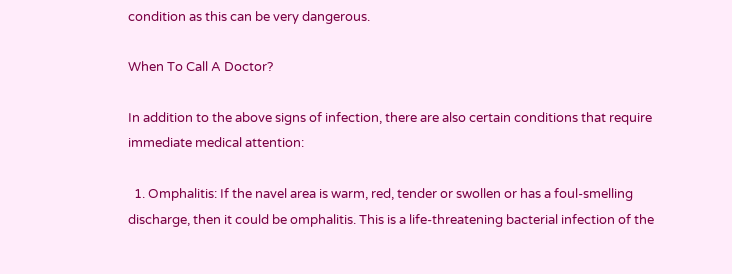condition as this can be very dangerous.

When To Call A Doctor?

In addition to the above signs of infection, there are also certain conditions that require immediate medical attention:

  1. Omphalitis: If the navel area is warm, red, tender or swollen or has a foul-smelling discharge, then it could be omphalitis. This is a life-threatening bacterial infection of the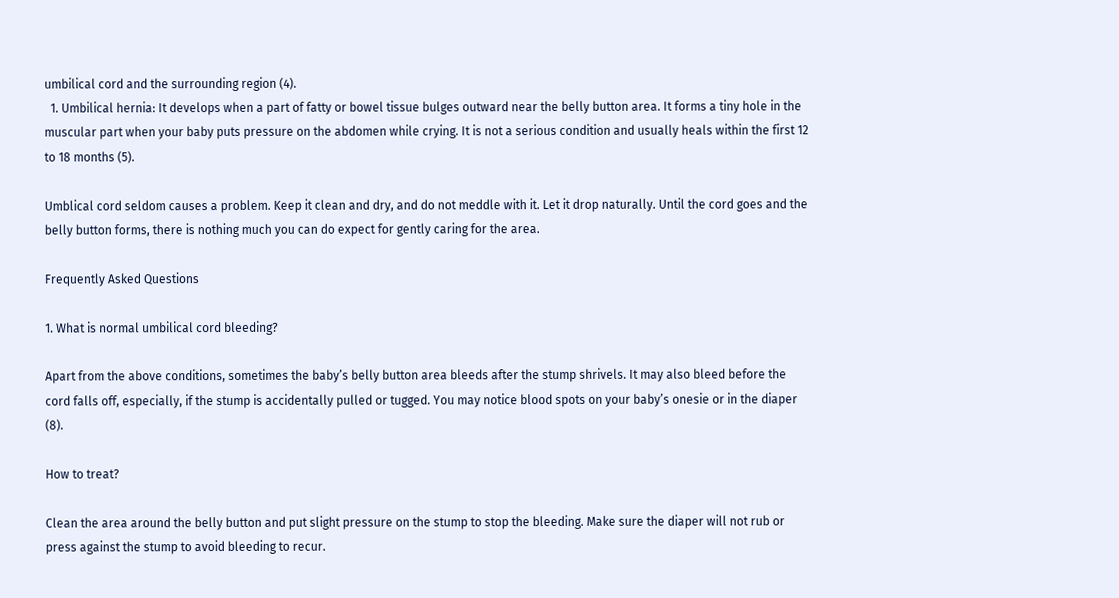umbilical cord and the surrounding region (4).
  1. Umbilical hernia: It develops when a part of fatty or bowel tissue bulges outward near the belly button area. It forms a tiny hole in the muscular part when your baby puts pressure on the abdomen while crying. It is not a serious condition and usually heals within the first 12 to 18 months (5).

Umblical cord seldom causes a problem. Keep it clean and dry, and do not meddle with it. Let it drop naturally. Until the cord goes and the belly button forms, there is nothing much you can do expect for gently caring for the area.

Frequently Asked Questions

1. What is normal umbilical cord bleeding?

Apart from the above conditions, sometimes the baby’s belly button area bleeds after the stump shrivels. It may also bleed before the cord falls off, especially, if the stump is accidentally pulled or tugged. You may notice blood spots on your baby’s onesie or in the diaper (8).

How to treat?

Clean the area around the belly button and put slight pressure on the stump to stop the bleeding. Make sure the diaper will not rub or press against the stump to avoid bleeding to recur.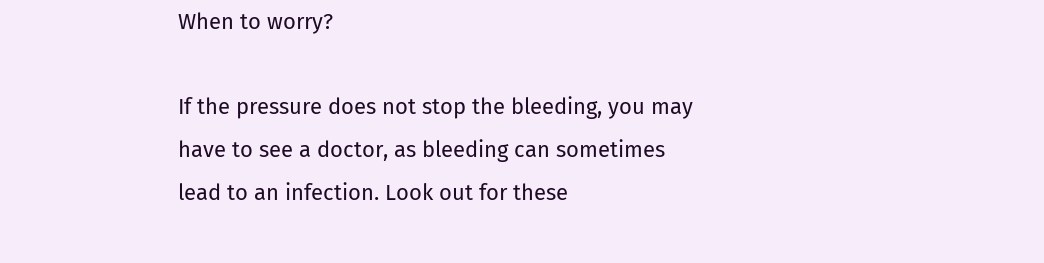When to worry?

If the pressure does not stop the bleeding, you may have to see a doctor, as bleeding can sometimes lead to an infection. Look out for these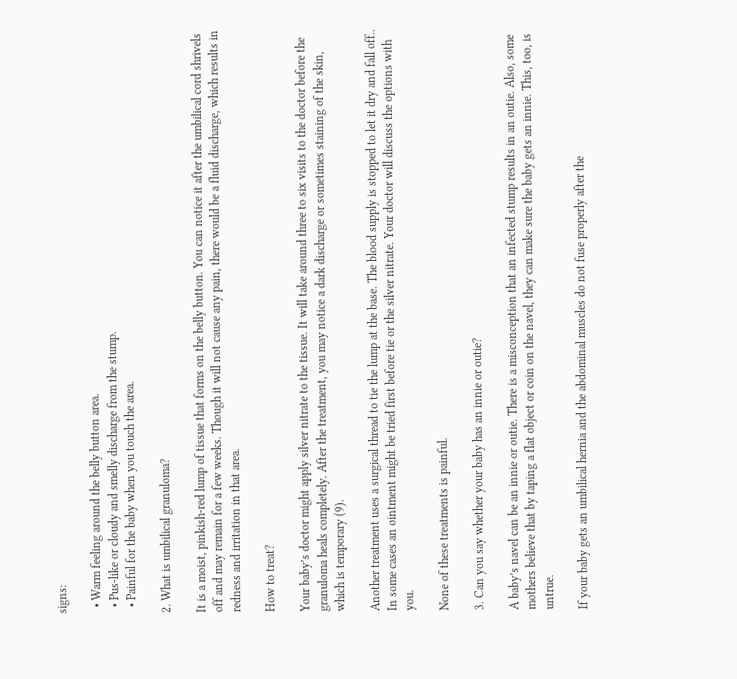signs:

  • Warm feeling around the belly button area.
  • Pus-like or cloudy and smelly discharge from the stump.
  • Painful for the baby when you touch the area.

2. What is umbilical granuloma?

It is a moist, pinkish-red lump of tissue that forms on the belly button. You can notice it after the umbilical cord shrivels off and may remain for a few weeks. Though it will not cause any pain, there would be a fluid discharge, which results in redness and irritation in that area.

How to treat?

Your baby’s doctor might apply silver nitrate to the tissue. It will take around three to six visits to the doctor before the granuloma heals completely. After the treatment, you may notice a dark discharge or sometimes staining of the skin, which is temporary (9).

Another treatment uses a surgical thread to tie the lump at the base. The blood supply is stopped to let it dry and fall off.. In some cases an ointment might be tried first before tie or the silver nitrate. Your doctor will discuss the options with you.

None of these treatments is painful.

3. Can you say whether your baby has an innie or outie?

A baby’s navel can be an innie or outie. There is a misconception that an infected stump results in an outie. Also, some mothers believe that by taping a flat object or coin on the navel, they can make sure the baby gets an innie. This, too, is untrue.

If your baby gets an umbilical hernia and the abdominal muscles do not fuse properly after the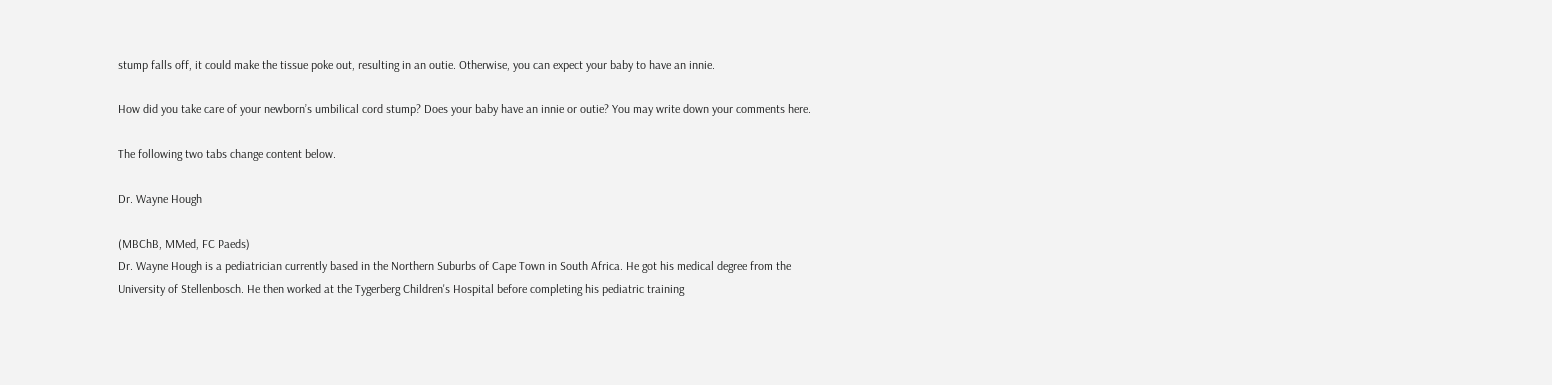stump falls off, it could make the tissue poke out, resulting in an outie. Otherwise, you can expect your baby to have an innie.

How did you take care of your newborn’s umbilical cord stump? Does your baby have an innie or outie? You may write down your comments here.

The following two tabs change content below.

Dr. Wayne Hough

(MBChB, MMed, FC Paeds)
Dr. Wayne Hough is a pediatrician currently based in the Northern Suburbs of Cape Town in South Africa. He got his medical degree from the University of Stellenbosch. He then worked at the Tygerberg Children's Hospital before completing his pediatric training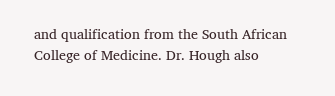and qualification from the South African College of Medicine. Dr. Hough also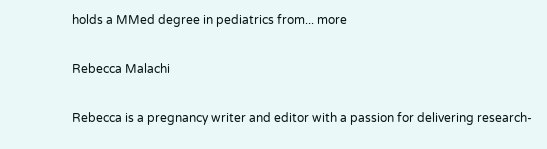holds a MMed degree in pediatrics from... more

Rebecca Malachi

Rebecca is a pregnancy writer and editor with a passion for delivering research-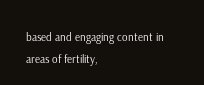based and engaging content in areas of fertility,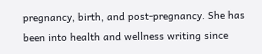pregnancy, birth, and post-pregnancy. She has been into health and wellness writing since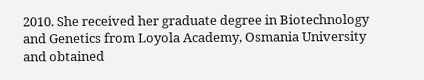2010. She received her graduate degree in Biotechnology and Genetics from Loyola Academy, Osmania University and obtained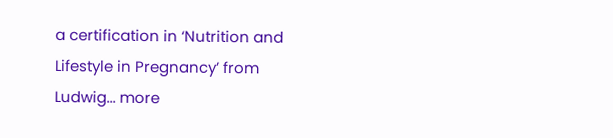a certification in ‘Nutrition and Lifestyle in Pregnancy’ from Ludwig... more